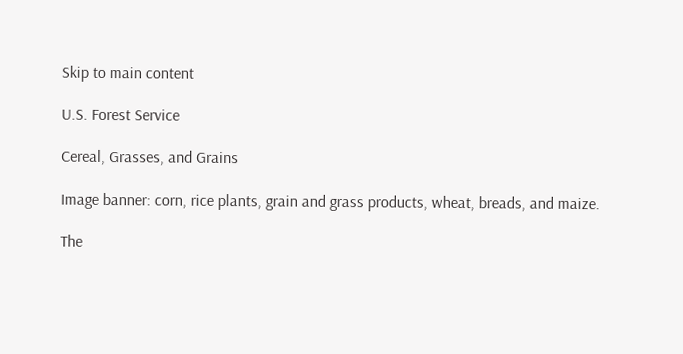Skip to main content

U.S. Forest Service

Cereal, Grasses, and Grains

Image banner: corn, rice plants, grain and grass products, wheat, breads, and maize.

The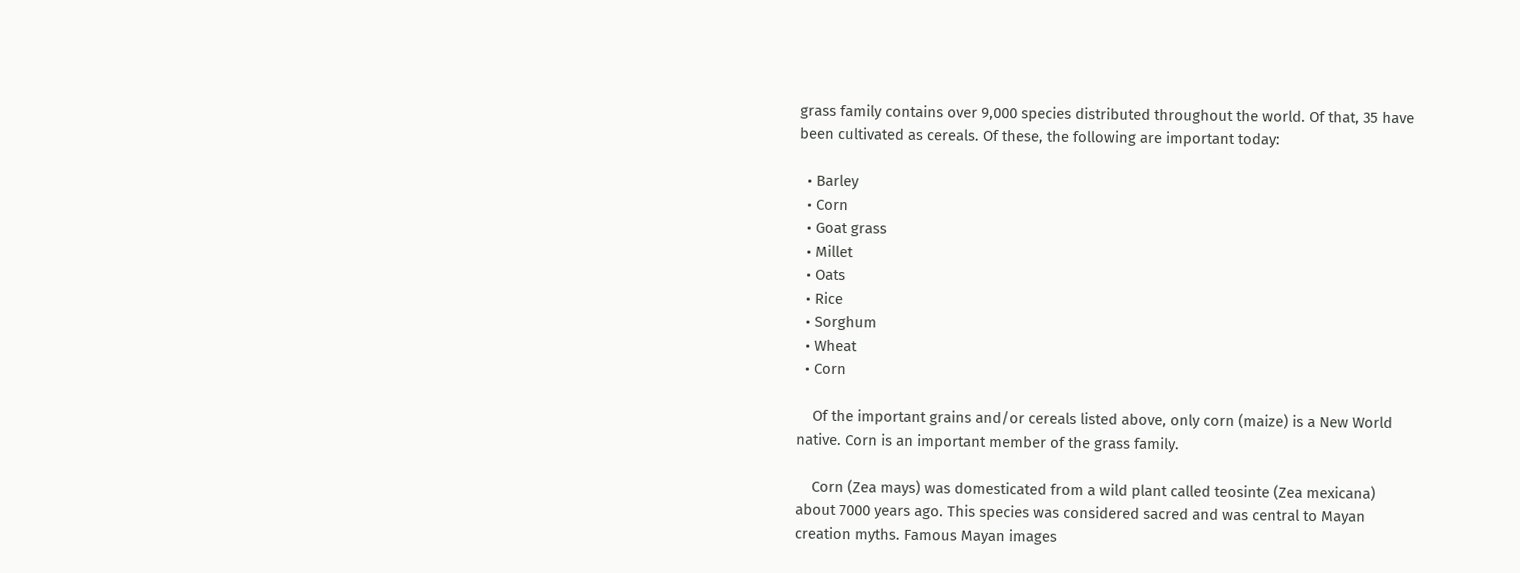grass family contains over 9,000 species distributed throughout the world. Of that, 35 have been cultivated as cereals. Of these, the following are important today:

  • Barley
  • Corn
  • Goat grass
  • Millet
  • Oats
  • Rice
  • Sorghum
  • Wheat
  • Corn

    Of the important grains and/or cereals listed above, only corn (maize) is a New World native. Corn is an important member of the grass family.

    Corn (Zea mays) was domesticated from a wild plant called teosinte (Zea mexicana) about 7000 years ago. This species was considered sacred and was central to Mayan creation myths. Famous Mayan images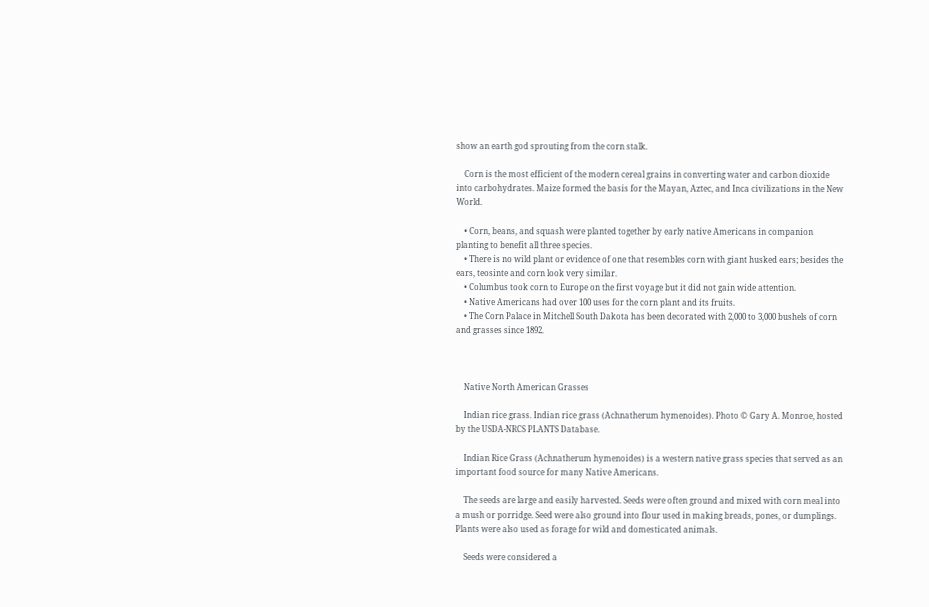show an earth god sprouting from the corn stalk.

    Corn is the most efficient of the modern cereal grains in converting water and carbon dioxide into carbohydrates. Maize formed the basis for the Mayan, Aztec, and Inca civilizations in the New World.

    • Corn, beans, and squash were planted together by early native Americans in companion planting to benefit all three species.
    • There is no wild plant or evidence of one that resembles corn with giant husked ears; besides the ears, teosinte and corn look very similar.
    • Columbus took corn to Europe on the first voyage but it did not gain wide attention.
    • Native Americans had over 100 uses for the corn plant and its fruits.
    • The Corn Palace in Mitchell South Dakota has been decorated with 2,000 to 3,000 bushels of corn and grasses since 1892.



    Native North American Grasses

    Indian rice grass. Indian rice grass (Achnatherum hymenoides). Photo © Gary A. Monroe, hosted by the USDA-NRCS PLANTS Database.

    Indian Rice Grass (Achnatherum hymenoides) is a western native grass species that served as an important food source for many Native Americans.

    The seeds are large and easily harvested. Seeds were often ground and mixed with corn meal into a mush or porridge. Seed were also ground into flour used in making breads, pones, or dumplings. Plants were also used as forage for wild and domesticated animals.

    Seeds were considered a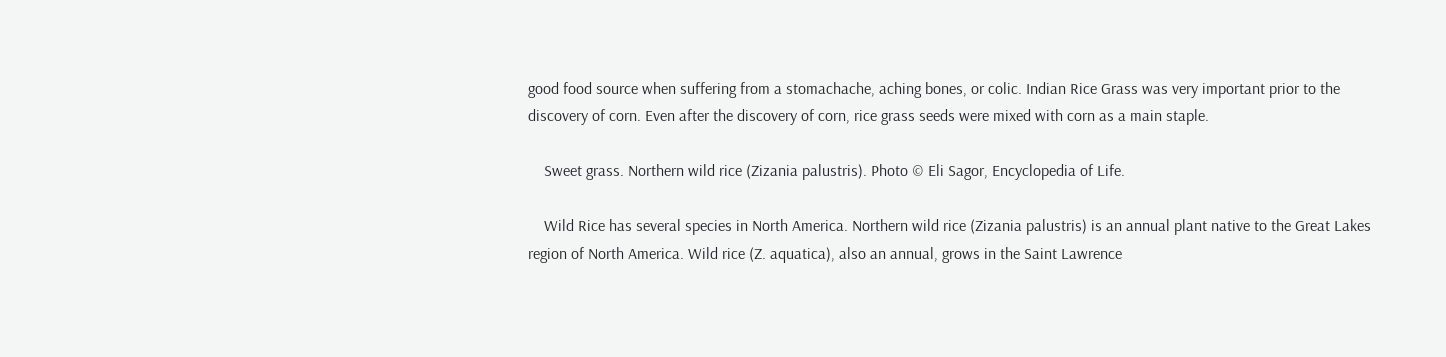good food source when suffering from a stomachache, aching bones, or colic. Indian Rice Grass was very important prior to the discovery of corn. Even after the discovery of corn, rice grass seeds were mixed with corn as a main staple.

    Sweet grass. Northern wild rice (Zizania palustris). Photo © Eli Sagor, Encyclopedia of Life.

    Wild Rice has several species in North America. Northern wild rice (Zizania palustris) is an annual plant native to the Great Lakes region of North America. Wild rice (Z. aquatica), also an annual, grows in the Saint Lawrence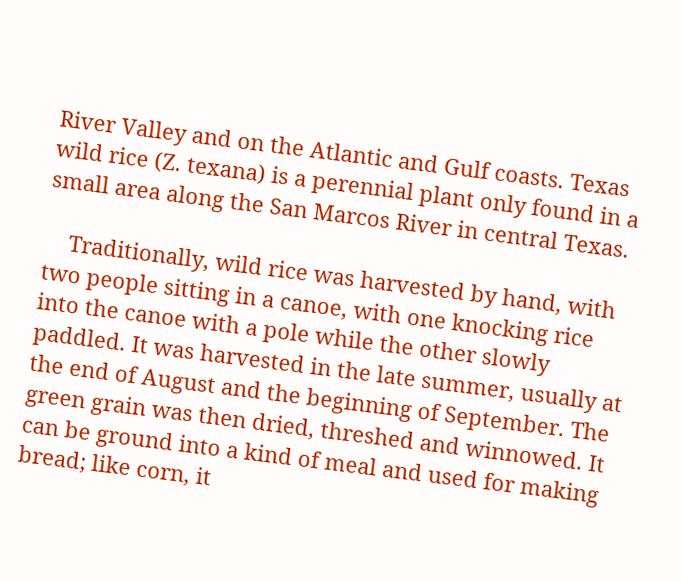River Valley and on the Atlantic and Gulf coasts. Texas wild rice (Z. texana) is a perennial plant only found in a small area along the San Marcos River in central Texas.

    Traditionally, wild rice was harvested by hand, with two people sitting in a canoe, with one knocking rice into the canoe with a pole while the other slowly paddled. It was harvested in the late summer, usually at the end of August and the beginning of September. The green grain was then dried, threshed and winnowed. It can be ground into a kind of meal and used for making bread; like corn, it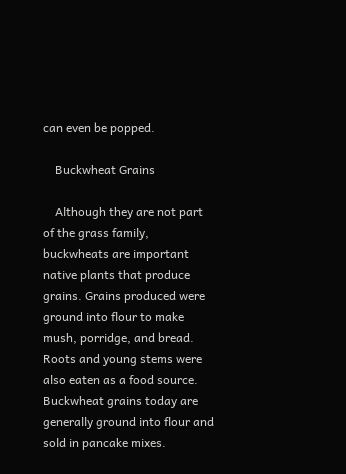can even be popped.

    Buckwheat Grains

    Although they are not part of the grass family, buckwheats are important native plants that produce grains. Grains produced were ground into flour to make mush, porridge, and bread. Roots and young stems were also eaten as a food source. Buckwheat grains today are generally ground into flour and sold in pancake mixes.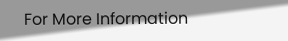For More Information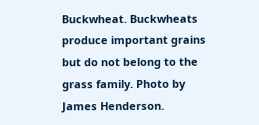Buckwheat. Buckwheats produce important grains but do not belong to the grass family. Photo by James Henderson.